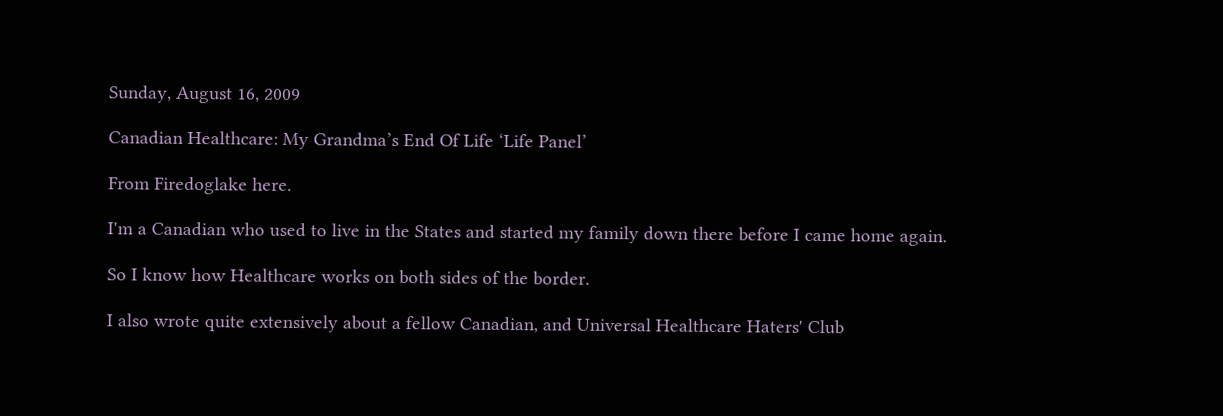Sunday, August 16, 2009

Canadian Healthcare: My Grandma’s End Of Life ‘Life Panel’

From Firedoglake here.

I'm a Canadian who used to live in the States and started my family down there before I came home again.

So I know how Healthcare works on both sides of the border.

I also wrote quite extensively about a fellow Canadian, and Universal Healthcare Haters' Club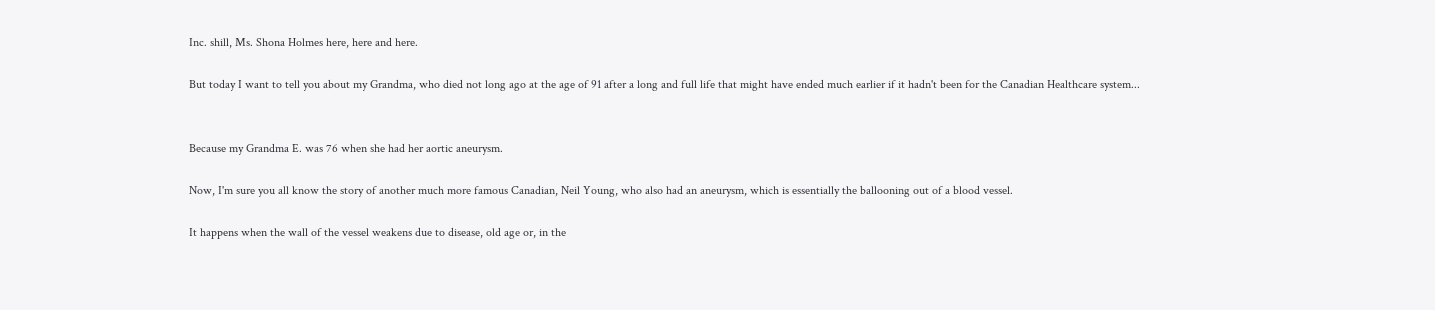Inc. shill, Ms. Shona Holmes here, here and here.

But today I want to tell you about my Grandma, who died not long ago at the age of 91 after a long and full life that might have ended much earlier if it hadn't been for the Canadian Healthcare system...


Because my Grandma E. was 76 when she had her aortic aneurysm.

Now, I'm sure you all know the story of another much more famous Canadian, Neil Young, who also had an aneurysm, which is essentially the ballooning out of a blood vessel.

It happens when the wall of the vessel weakens due to disease, old age or, in the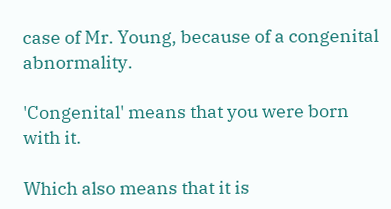case of Mr. Young, because of a congenital abnormality.

'Congenital' means that you were born with it.

Which also means that it is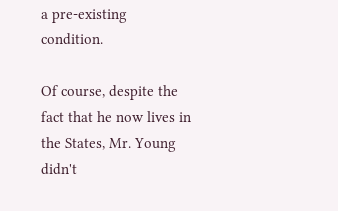a pre-existing condition.

Of course, despite the fact that he now lives in the States, Mr. Young didn't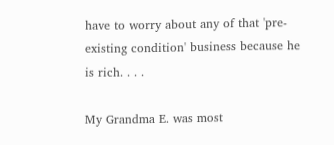have to worry about any of that 'pre-existing condition' business because he is rich. . . .

My Grandma E. was most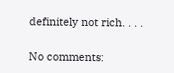definitely not rich. . . .

No comments: